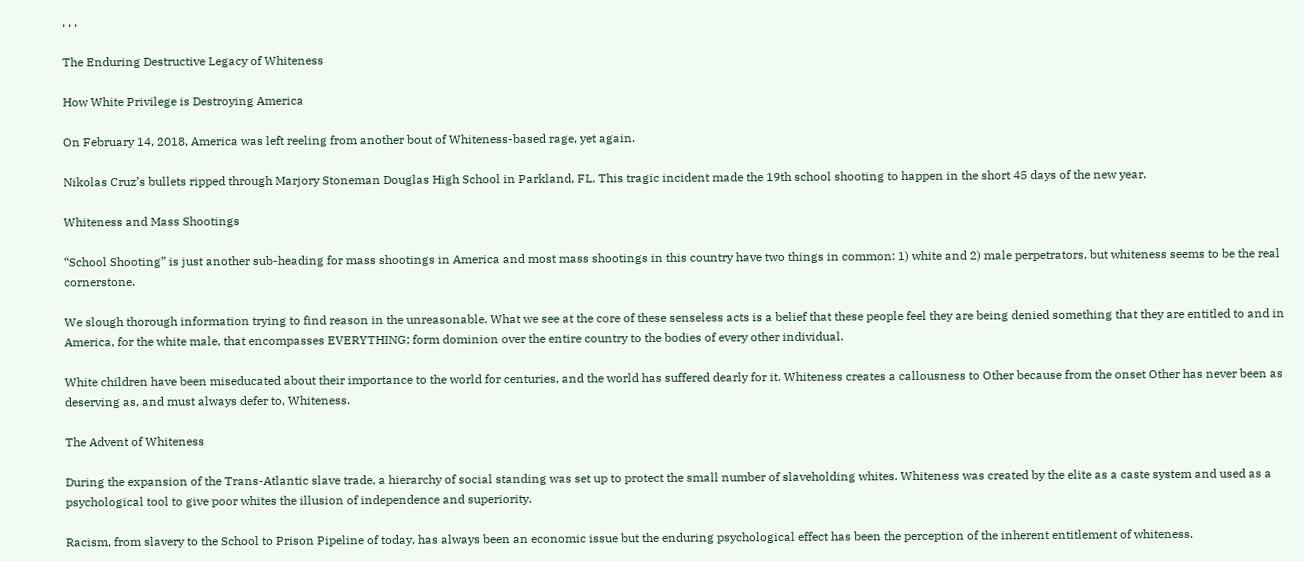, , ,

The Enduring Destructive Legacy of Whiteness

How White Privilege is Destroying America

On February 14, 2018, America was left reeling from another bout of Whiteness-based rage, yet again.

Nikolas Cruz’s bullets ripped through Marjory Stoneman Douglas High School in Parkland, FL. This tragic incident made the 19th school shooting to happen in the short 45 days of the new year.

Whiteness and Mass Shootings

“School Shooting” is just another sub-heading for mass shootings in America and most mass shootings in this country have two things in common: 1) white and 2) male perpetrators, but whiteness seems to be the real cornerstone.

We slough thorough information trying to find reason in the unreasonable. What we see at the core of these senseless acts is a belief that these people feel they are being denied something that they are entitled to and in America, for the white male, that encompasses EVERYTHING; form dominion over the entire country to the bodies of every other individual.

White children have been miseducated about their importance to the world for centuries, and the world has suffered dearly for it. Whiteness creates a callousness to Other because from the onset Other has never been as deserving as, and must always defer to, Whiteness.

The Advent of Whiteness

During the expansion of the Trans-Atlantic slave trade, a hierarchy of social standing was set up to protect the small number of slaveholding whites. Whiteness was created by the elite as a caste system and used as a psychological tool to give poor whites the illusion of independence and superiority.

Racism, from slavery to the School to Prison Pipeline of today, has always been an economic issue but the enduring psychological effect has been the perception of the inherent entitlement of whiteness.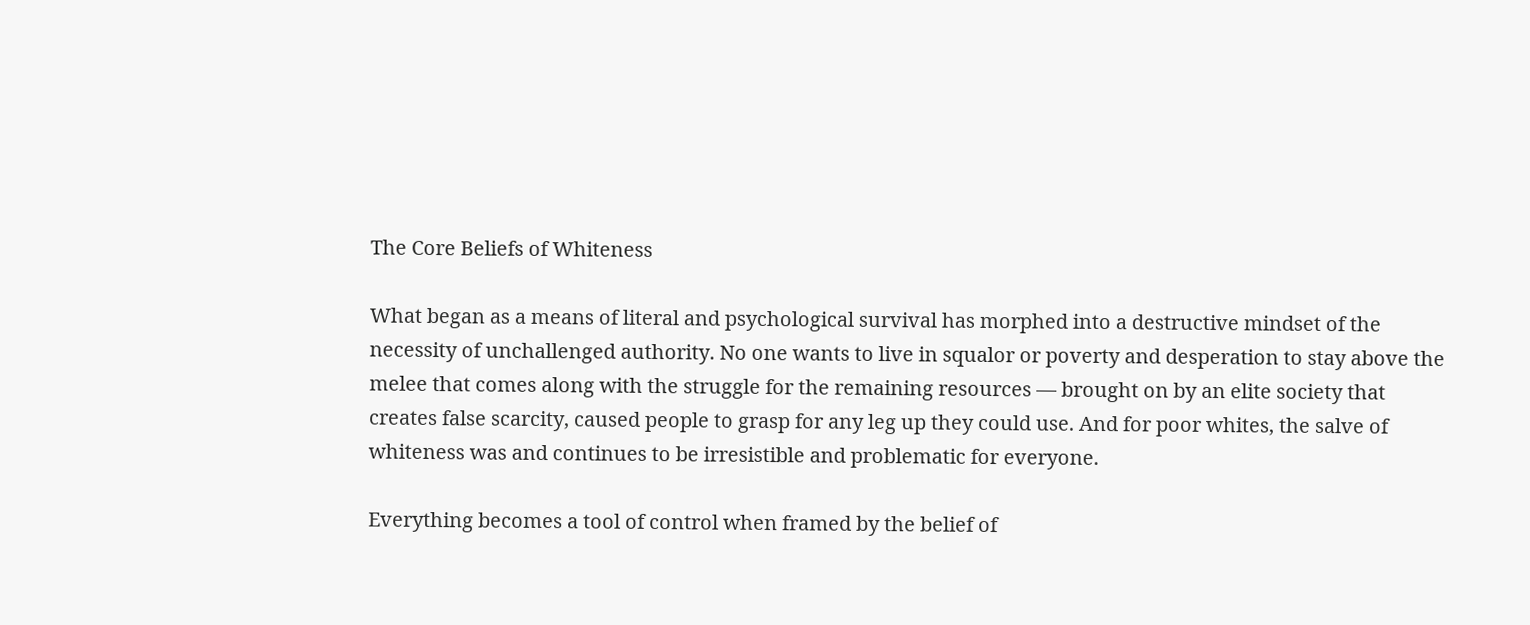The Core Beliefs of Whiteness

What began as a means of literal and psychological survival has morphed into a destructive mindset of the necessity of unchallenged authority. No one wants to live in squalor or poverty and desperation to stay above the melee that comes along with the struggle for the remaining resources — brought on by an elite society that creates false scarcity, caused people to grasp for any leg up they could use. And for poor whites, the salve of whiteness was and continues to be irresistible and problematic for everyone.

Everything becomes a tool of control when framed by the belief of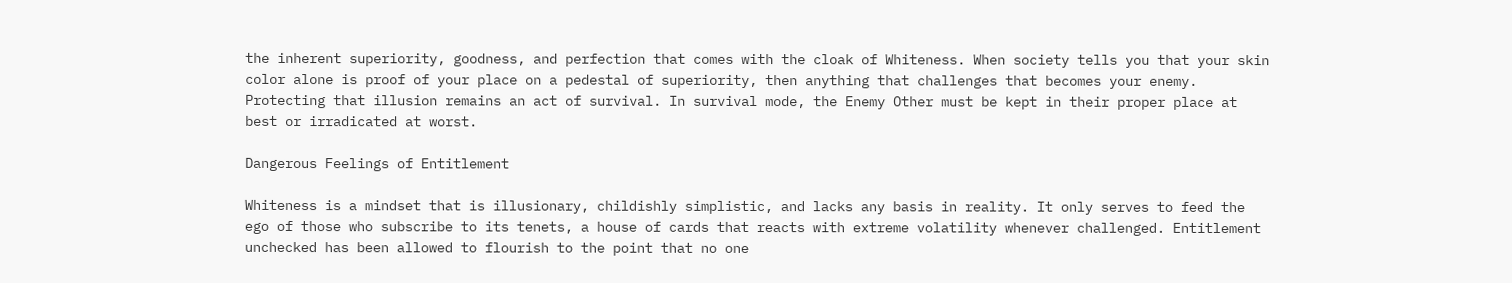the inherent superiority, goodness, and perfection that comes with the cloak of Whiteness. When society tells you that your skin color alone is proof of your place on a pedestal of superiority, then anything that challenges that becomes your enemy. Protecting that illusion remains an act of survival. In survival mode, the Enemy Other must be kept in their proper place at best or irradicated at worst.

Dangerous Feelings of Entitlement

Whiteness is a mindset that is illusionary, childishly simplistic, and lacks any basis in reality. It only serves to feed the ego of those who subscribe to its tenets, a house of cards that reacts with extreme volatility whenever challenged. Entitlement unchecked has been allowed to flourish to the point that no one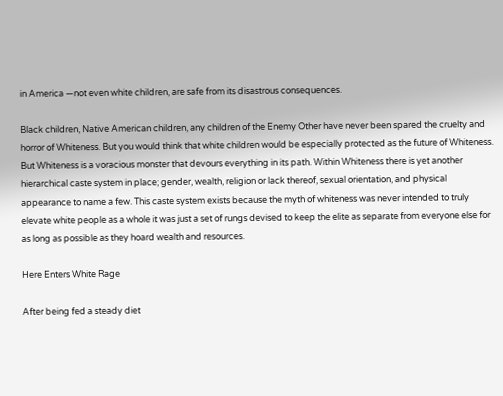in America —not even white children, are safe from its disastrous consequences.

Black children, Native American children, any children of the Enemy Other have never been spared the cruelty and horror of Whiteness. But you would think that white children would be especially protected as the future of Whiteness. But Whiteness is a voracious monster that devours everything in its path. Within Whiteness there is yet another hierarchical caste system in place; gender, wealth, religion or lack thereof, sexual orientation, and physical appearance to name a few. This caste system exists because the myth of whiteness was never intended to truly elevate white people as a whole it was just a set of rungs devised to keep the elite as separate from everyone else for as long as possible as they hoard wealth and resources.

Here Enters White Rage

After being fed a steady diet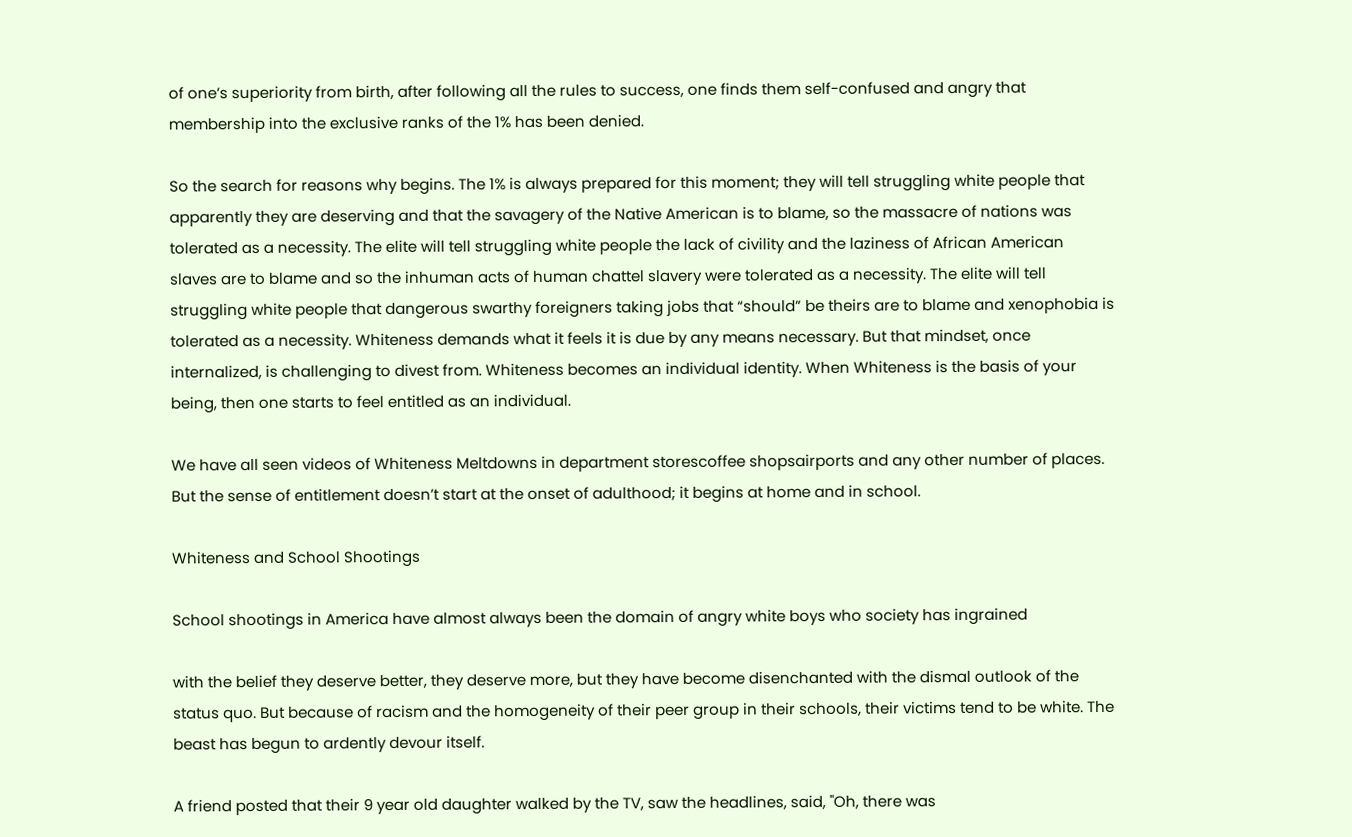of one’s superiority from birth, after following all the rules to success, one finds them self-confused and angry that membership into the exclusive ranks of the 1% has been denied.

So the search for reasons why begins. The 1% is always prepared for this moment; they will tell struggling white people that apparently they are deserving and that the savagery of the Native American is to blame, so the massacre of nations was tolerated as a necessity. The elite will tell struggling white people the lack of civility and the laziness of African American slaves are to blame and so the inhuman acts of human chattel slavery were tolerated as a necessity. The elite will tell struggling white people that dangerous swarthy foreigners taking jobs that “should” be theirs are to blame and xenophobia is tolerated as a necessity. Whiteness demands what it feels it is due by any means necessary. But that mindset, once internalized, is challenging to divest from. Whiteness becomes an individual identity. When Whiteness is the basis of your being, then one starts to feel entitled as an individual.

We have all seen videos of Whiteness Meltdowns in department storescoffee shopsairports and any other number of places. But the sense of entitlement doesn’t start at the onset of adulthood; it begins at home and in school.

Whiteness and School Shootings

School shootings in America have almost always been the domain of angry white boys who society has ingrained

with the belief they deserve better, they deserve more, but they have become disenchanted with the dismal outlook of the status quo. But because of racism and the homogeneity of their peer group in their schools, their victims tend to be white. The beast has begun to ardently devour itself.

A friend posted that their 9 year old daughter walked by the TV, saw the headlines, said, "Oh, there was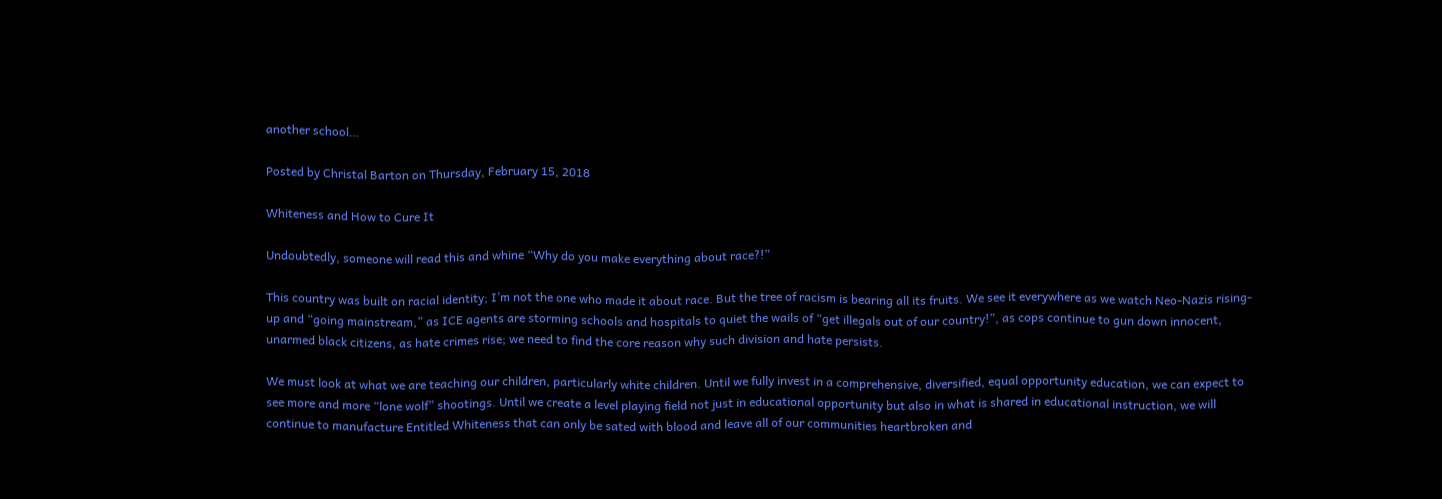another school…

Posted by Christal Barton on Thursday, February 15, 2018

Whiteness and How to Cure It

Undoubtedly, someone will read this and whine “Why do you make everything about race?!”

This country was built on racial identity; I’m not the one who made it about race. But the tree of racism is bearing all its fruits. We see it everywhere as we watch Neo-Nazis rising-up and “going mainstream,” as ICE agents are storming schools and hospitals to quiet the wails of “get illegals out of our country!”, as cops continue to gun down innocent, unarmed black citizens, as hate crimes rise; we need to find the core reason why such division and hate persists.

We must look at what we are teaching our children, particularly white children. Until we fully invest in a comprehensive, diversified, equal opportunity education, we can expect to see more and more “lone wolf” shootings. Until we create a level playing field not just in educational opportunity but also in what is shared in educational instruction, we will continue to manufacture Entitled Whiteness that can only be sated with blood and leave all of our communities heartbroken and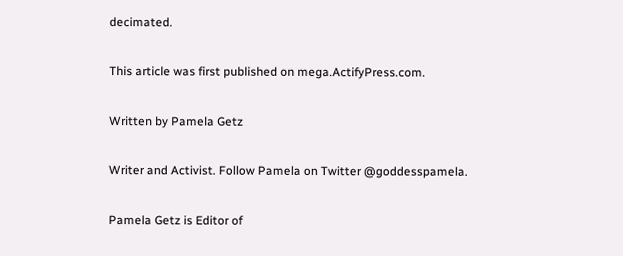decimated.

This article was first published on mega.ActifyPress.com.

Written by Pamela Getz

Writer and Activist. Follow Pamela on Twitter @goddesspamela.

Pamela Getz is Editor of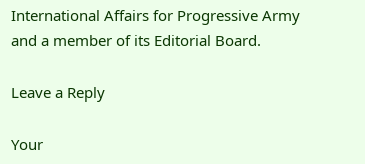International Affairs for Progressive Army and a member of its Editorial Board.

Leave a Reply

Your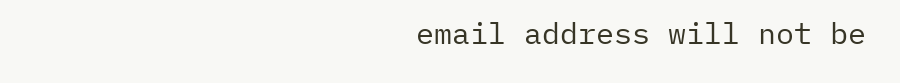email address will not be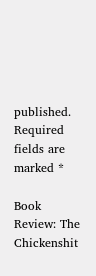published. Required fields are marked *

Book Review: The Chickenshit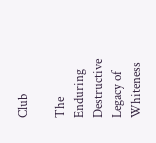Club

The Enduring Destructive Legacy of Whiteness